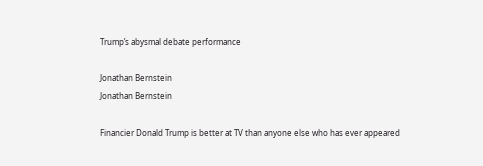Trump’s abysmal debate performance

Jonathan Bernstein
Jonathan Bernstein

Financier Donald Trump is better at TV than anyone else who has ever appeared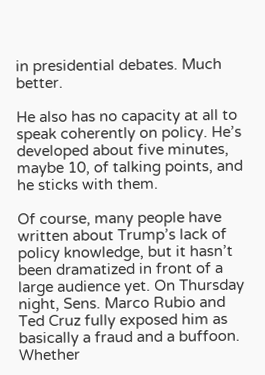in presidential debates. Much better.

He also has no capacity at all to speak coherently on policy. He’s developed about five minutes, maybe 10, of talking points, and he sticks with them.

Of course, many people have written about Trump’s lack of policy knowledge, but it hasn’t been dramatized in front of a large audience yet. On Thursday night, Sens. Marco Rubio and Ted Cruz fully exposed him as basically a fraud and a buffoon. Whether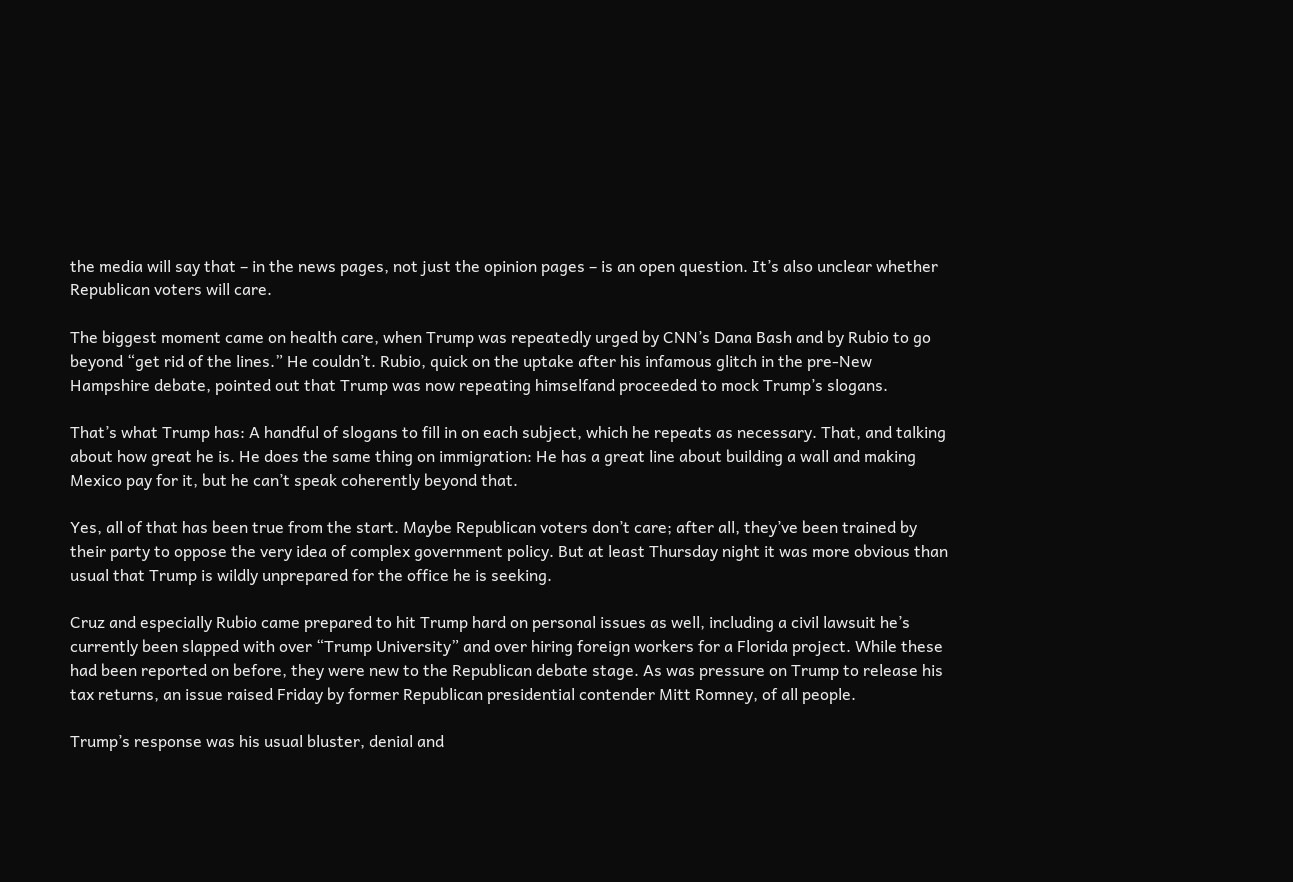the media will say that – in the news pages, not just the opinion pages – is an open question. It’s also unclear whether Republican voters will care.

The biggest moment came on health care, when Trump was repeatedly urged by CNN’s Dana Bash and by Rubio to go beyond “get rid of the lines.” He couldn’t. Rubio, quick on the uptake after his infamous glitch in the pre-New Hampshire debate, pointed out that Trump was now repeating himselfand proceeded to mock Trump’s slogans.

That’s what Trump has: A handful of slogans to fill in on each subject, which he repeats as necessary. That, and talking about how great he is. He does the same thing on immigration: He has a great line about building a wall and making Mexico pay for it, but he can’t speak coherently beyond that.

Yes, all of that has been true from the start. Maybe Republican voters don’t care; after all, they’ve been trained by their party to oppose the very idea of complex government policy. But at least Thursday night it was more obvious than usual that Trump is wildly unprepared for the office he is seeking.

Cruz and especially Rubio came prepared to hit Trump hard on personal issues as well, including a civil lawsuit he’s currently been slapped with over “Trump University” and over hiring foreign workers for a Florida project. While these had been reported on before, they were new to the Republican debate stage. As was pressure on Trump to release his tax returns, an issue raised Friday by former Republican presidential contender Mitt Romney, of all people.

Trump’s response was his usual bluster, denial and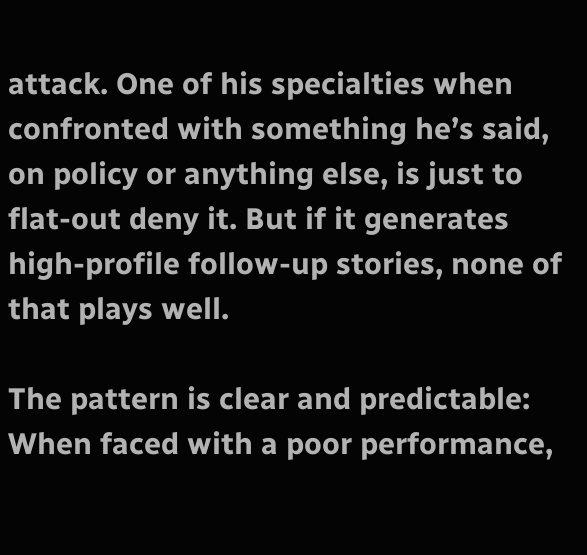attack. One of his specialties when confronted with something he’s said, on policy or anything else, is just to flat-out deny it. But if it generates high-profile follow-up stories, none of that plays well.

The pattern is clear and predictable: When faced with a poor performance,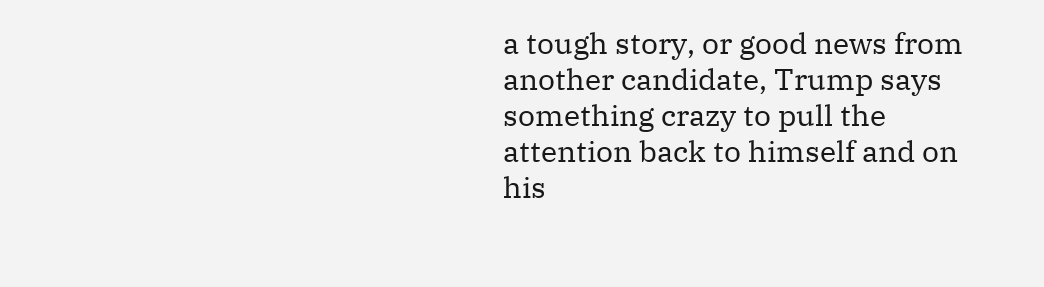a tough story, or good news from another candidate, Trump says something crazy to pull the attention back to himself and on his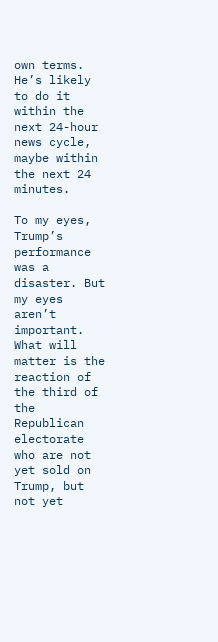own terms. He’s likely to do it within the next 24-hour news cycle, maybe within the next 24 minutes.

To my eyes, Trump’s performance was a disaster. But my eyes aren’t important. What will matter is the reaction of the third of the Republican electorate who are not yet sold on Trump, but not yet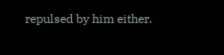repulsed by him either.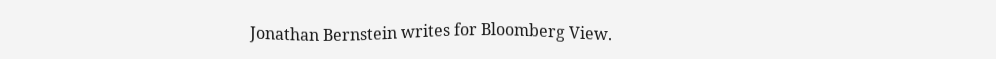Jonathan Bernstein writes for Bloomberg View.